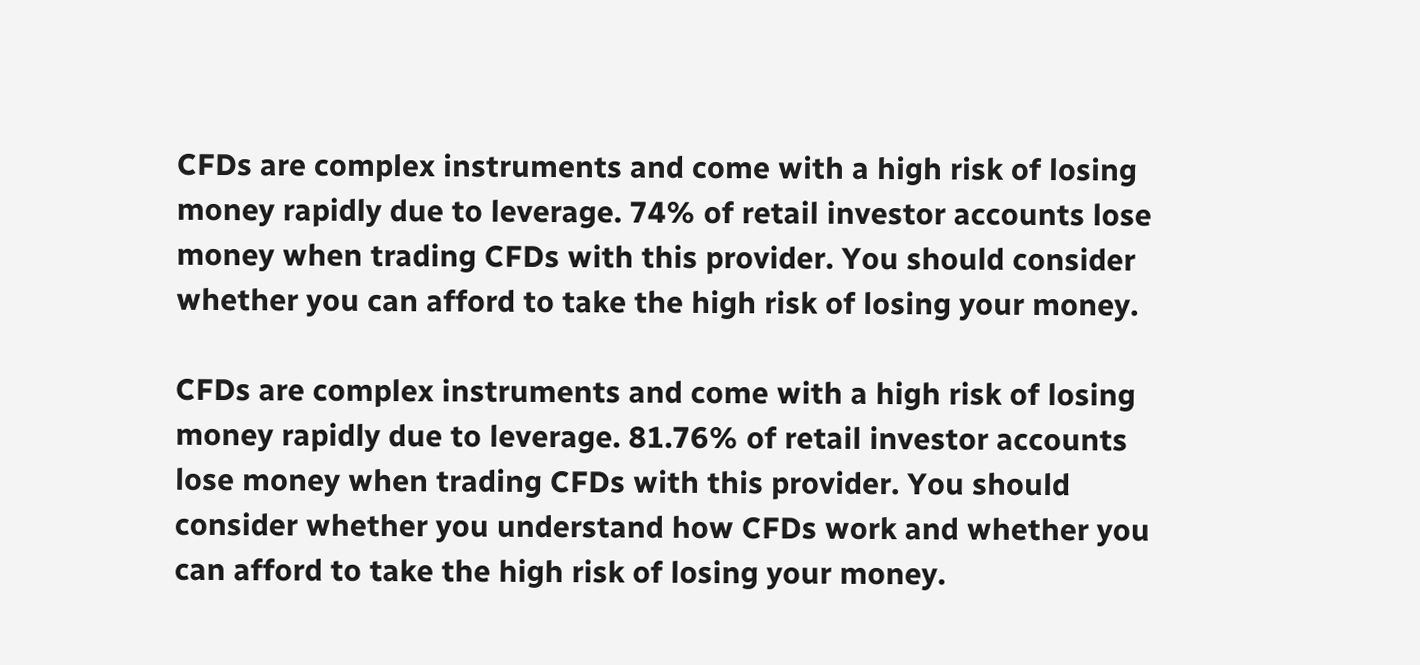CFDs are complex instruments and come with a high risk of losing money rapidly due to leverage. 74% of retail investor accounts lose money when trading CFDs with this provider. You should consider whether you can afford to take the high risk of losing your money.

CFDs are complex instruments and come with a high risk of losing money rapidly due to leverage. 81.76% of retail investor accounts lose money when trading CFDs with this provider. You should consider whether you understand how CFDs work and whether you can afford to take the high risk of losing your money.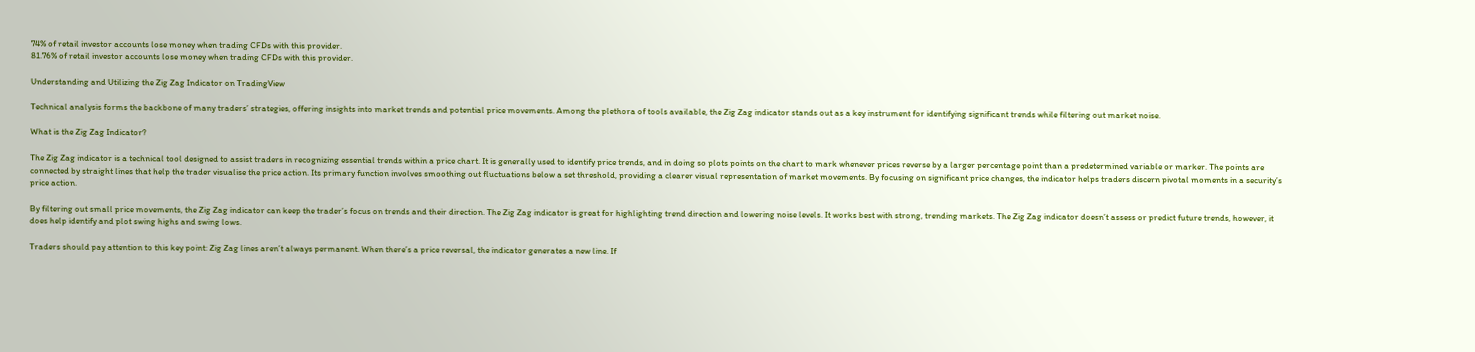74% of retail investor accounts lose money when trading CFDs with this provider.
81.76% of retail investor accounts lose money when trading CFDs with this provider.

Understanding and Utilizing the Zig Zag Indicator on TradingView

Technical analysis forms the backbone of many traders’ strategies, offering insights into market trends and potential price movements. Among the plethora of tools available, the Zig Zag indicator stands out as a key instrument for identifying significant trends while filtering out market noise.

What is the Zig Zag Indicator?

The Zig Zag indicator is a technical tool designed to assist traders in recognizing essential trends within a price chart. It is generally used to identify price trends, and in doing so plots points on the chart to mark whenever prices reverse by a larger percentage point than a predetermined variable or marker. The points are connected by straight lines that help the trader visualise the price action. Its primary function involves smoothing out fluctuations below a set threshold, providing a clearer visual representation of market movements. By focusing on significant price changes, the indicator helps traders discern pivotal moments in a security’s price action.

By filtering out small price movements, the Zig Zag indicator can keep the trader’s focus on trends and their direction. The Zig Zag indicator is great for highlighting trend direction and lowering noise levels. It works best with strong, trending markets. The Zig Zag indicator doesn’t assess or predict future trends, however, it does help identify and plot swing highs and swing lows.

Traders should pay attention to this key point: Zig Zag lines aren’t always permanent. When there’s a price reversal, the indicator generates a new line. If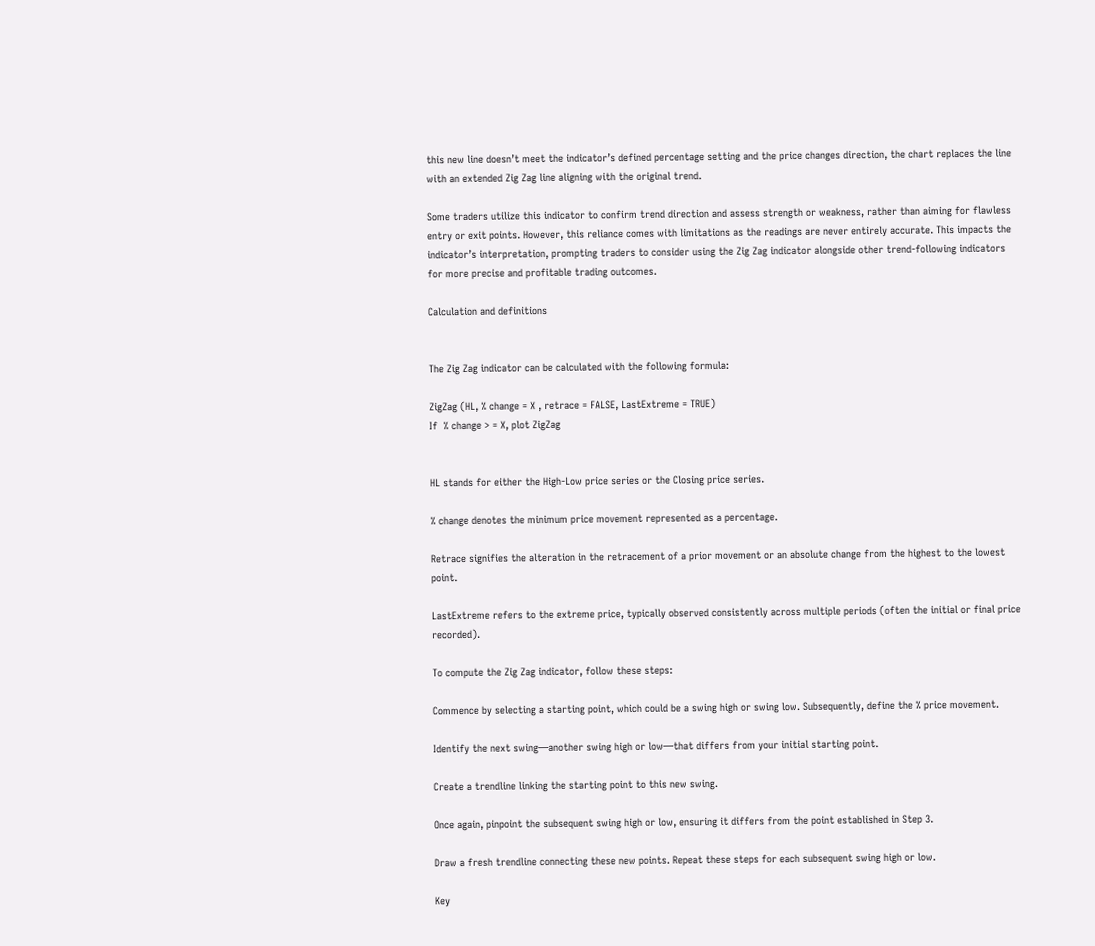this new line doesn’t meet the indicator’s defined percentage setting and the price changes direction, the chart replaces the line with an extended Zig Zag line aligning with the original trend.

Some traders utilize this indicator to confirm trend direction and assess strength or weakness, rather than aiming for flawless entry or exit points. However, this reliance comes with limitations as the readings are never entirely accurate. This impacts the indicator’s interpretation, prompting traders to consider using the Zig Zag indicator alongside other trend-following indicators for more precise and profitable trading outcomes.

Calculation and definitions


The Zig Zag indicator can be calculated with the following formula:

ZigZag (HL, % change = X , retrace = FALSE, LastExtreme = TRUE)
If  % change > = X, plot ZigZag


HL stands for either the High-Low price series or the Closing price series.

% change denotes the minimum price movement represented as a percentage.

Retrace signifies the alteration in the retracement of a prior movement or an absolute change from the highest to the lowest point.

LastExtreme refers to the extreme price, typically observed consistently across multiple periods (often the initial or final price recorded).

To compute the Zig Zag indicator, follow these steps:

Commence by selecting a starting point, which could be a swing high or swing low. Subsequently, define the % price movement.

Identify the next swing—another swing high or low—that differs from your initial starting point.

Create a trendline linking the starting point to this new swing.

Once again, pinpoint the subsequent swing high or low, ensuring it differs from the point established in Step 3.

Draw a fresh trendline connecting these new points. Repeat these steps for each subsequent swing high or low.

Key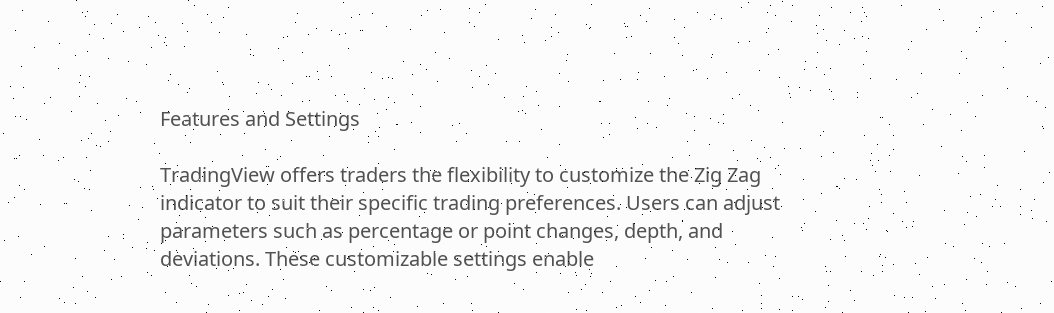Features and Settings

TradingView offers traders the flexibility to customize the Zig Zag indicator to suit their specific trading preferences. Users can adjust parameters such as percentage or point changes, depth, and deviations. These customizable settings enable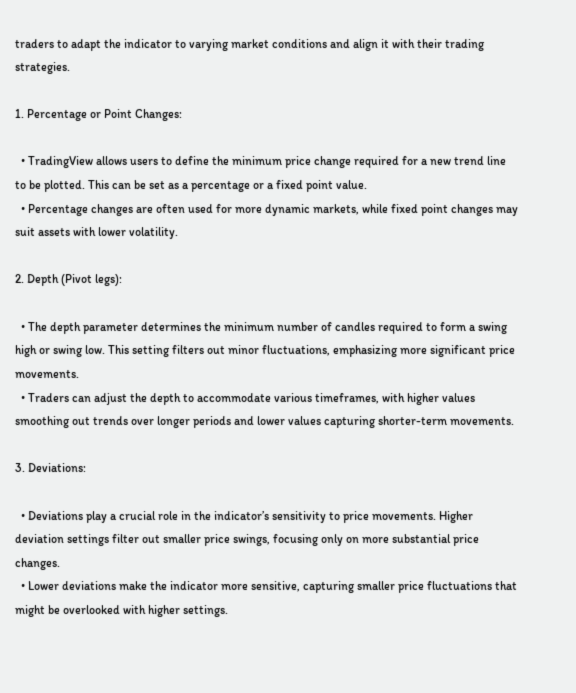traders to adapt the indicator to varying market conditions and align it with their trading strategies.

1. Percentage or Point Changes:

  • TradingView allows users to define the minimum price change required for a new trend line to be plotted. This can be set as a percentage or a fixed point value.
  • Percentage changes are often used for more dynamic markets, while fixed point changes may suit assets with lower volatility.

2. Depth (Pivot legs):

  • The depth parameter determines the minimum number of candles required to form a swing high or swing low. This setting filters out minor fluctuations, emphasizing more significant price movements.
  • Traders can adjust the depth to accommodate various timeframes, with higher values smoothing out trends over longer periods and lower values capturing shorter-term movements.

3. Deviations:

  • Deviations play a crucial role in the indicator’s sensitivity to price movements. Higher deviation settings filter out smaller price swings, focusing only on more substantial price changes.
  • Lower deviations make the indicator more sensitive, capturing smaller price fluctuations that might be overlooked with higher settings.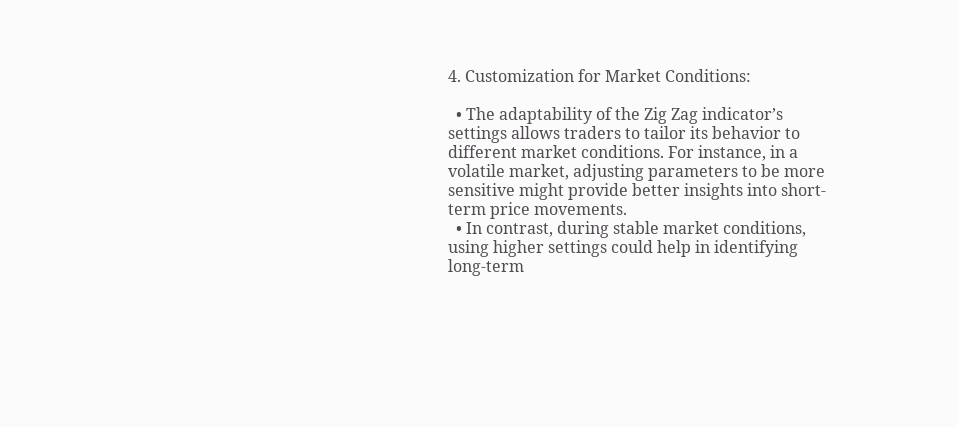4. Customization for Market Conditions:

  • The adaptability of the Zig Zag indicator’s settings allows traders to tailor its behavior to different market conditions. For instance, in a volatile market, adjusting parameters to be more sensitive might provide better insights into short-term price movements.
  • In contrast, during stable market conditions, using higher settings could help in identifying long-term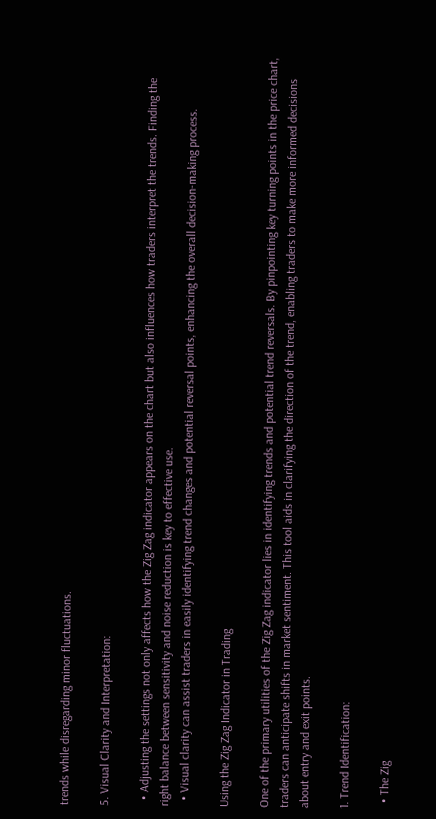trends while disregarding minor fluctuations.

5. Visual Clarity and Interpretation:

  • Adjusting the settings not only affects how the Zig Zag indicator appears on the chart but also influences how traders interpret the trends. Finding the right balance between sensitivity and noise reduction is key to effective use.
  • Visual clarity can assist traders in easily identifying trend changes and potential reversal points, enhancing the overall decision-making process.

Using the Zig Zag Indicator in Trading

One of the primary utilities of the Zig Zag indicator lies in identifying trends and potential trend reversals. By pinpointing key turning points in the price chart, traders can anticipate shifts in market sentiment. This tool aids in clarifying the direction of the trend, enabling traders to make more informed decisions about entry and exit points.

1. Trend Identification:

  • The Zig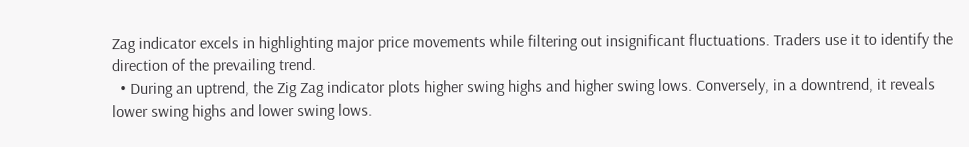Zag indicator excels in highlighting major price movements while filtering out insignificant fluctuations. Traders use it to identify the direction of the prevailing trend.
  • During an uptrend, the Zig Zag indicator plots higher swing highs and higher swing lows. Conversely, in a downtrend, it reveals lower swing highs and lower swing lows.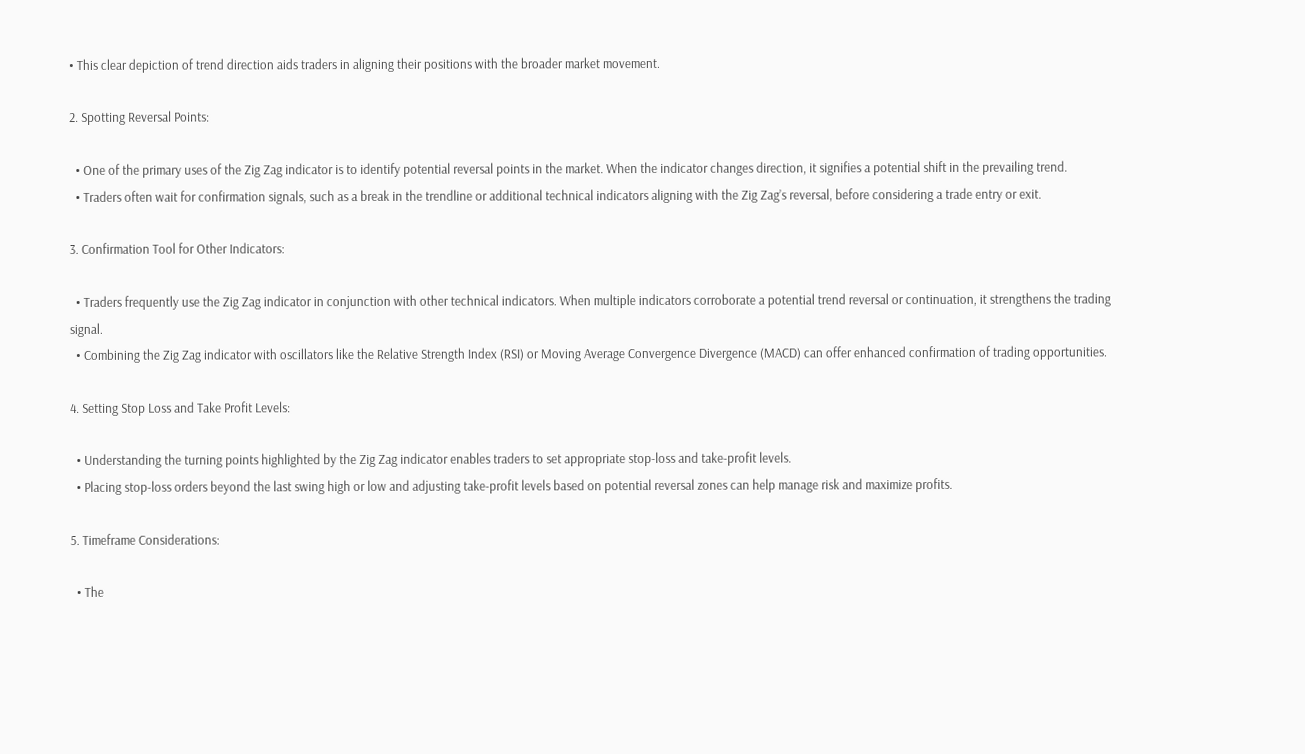• This clear depiction of trend direction aids traders in aligning their positions with the broader market movement.

2. Spotting Reversal Points:

  • One of the primary uses of the Zig Zag indicator is to identify potential reversal points in the market. When the indicator changes direction, it signifies a potential shift in the prevailing trend.
  • Traders often wait for confirmation signals, such as a break in the trendline or additional technical indicators aligning with the Zig Zag’s reversal, before considering a trade entry or exit.

3. Confirmation Tool for Other Indicators:

  • Traders frequently use the Zig Zag indicator in conjunction with other technical indicators. When multiple indicators corroborate a potential trend reversal or continuation, it strengthens the trading signal.
  • Combining the Zig Zag indicator with oscillators like the Relative Strength Index (RSI) or Moving Average Convergence Divergence (MACD) can offer enhanced confirmation of trading opportunities.

4. Setting Stop Loss and Take Profit Levels:

  • Understanding the turning points highlighted by the Zig Zag indicator enables traders to set appropriate stop-loss and take-profit levels.
  • Placing stop-loss orders beyond the last swing high or low and adjusting take-profit levels based on potential reversal zones can help manage risk and maximize profits.

5. Timeframe Considerations:

  • The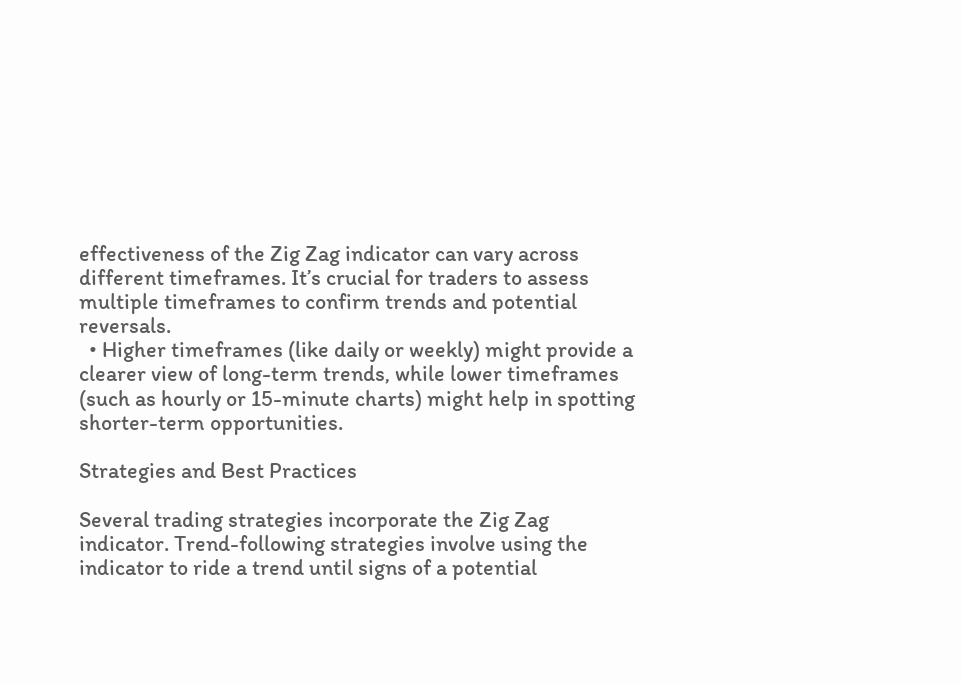effectiveness of the Zig Zag indicator can vary across different timeframes. It’s crucial for traders to assess multiple timeframes to confirm trends and potential reversals.
  • Higher timeframes (like daily or weekly) might provide a clearer view of long-term trends, while lower timeframes (such as hourly or 15-minute charts) might help in spotting shorter-term opportunities.

Strategies and Best Practices

Several trading strategies incorporate the Zig Zag indicator. Trend-following strategies involve using the indicator to ride a trend until signs of a potential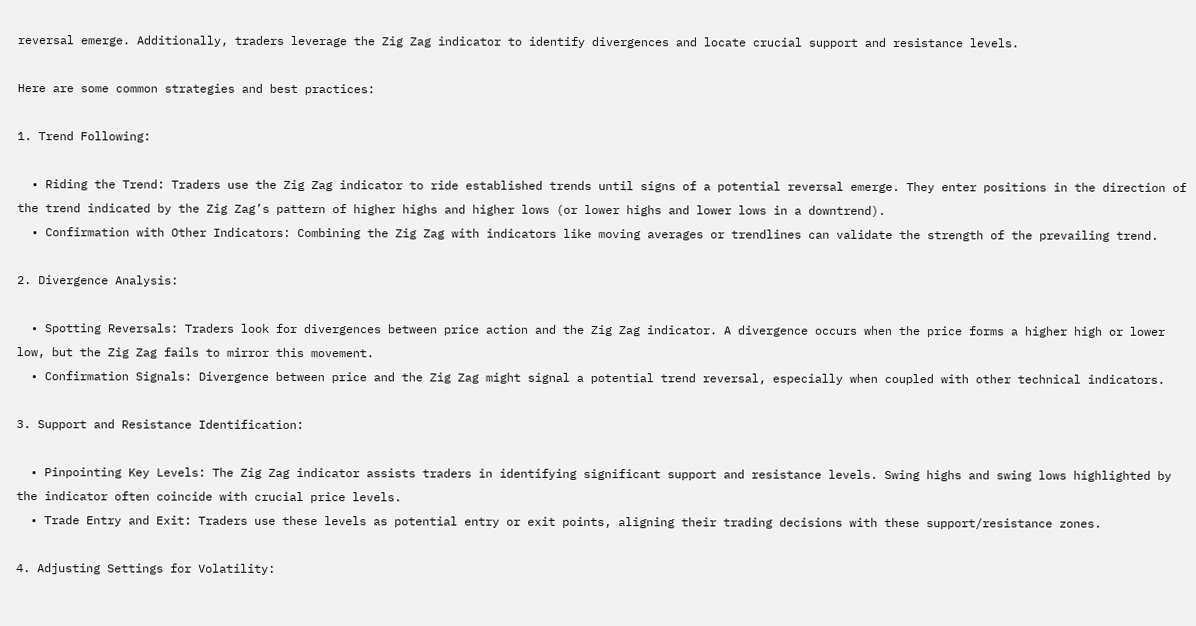reversal emerge. Additionally, traders leverage the Zig Zag indicator to identify divergences and locate crucial support and resistance levels.

Here are some common strategies and best practices:

1. Trend Following:

  • Riding the Trend: Traders use the Zig Zag indicator to ride established trends until signs of a potential reversal emerge. They enter positions in the direction of the trend indicated by the Zig Zag’s pattern of higher highs and higher lows (or lower highs and lower lows in a downtrend).
  • Confirmation with Other Indicators: Combining the Zig Zag with indicators like moving averages or trendlines can validate the strength of the prevailing trend.

2. Divergence Analysis:

  • Spotting Reversals: Traders look for divergences between price action and the Zig Zag indicator. A divergence occurs when the price forms a higher high or lower low, but the Zig Zag fails to mirror this movement.
  • Confirmation Signals: Divergence between price and the Zig Zag might signal a potential trend reversal, especially when coupled with other technical indicators.

3. Support and Resistance Identification:

  • Pinpointing Key Levels: The Zig Zag indicator assists traders in identifying significant support and resistance levels. Swing highs and swing lows highlighted by the indicator often coincide with crucial price levels.
  • Trade Entry and Exit: Traders use these levels as potential entry or exit points, aligning their trading decisions with these support/resistance zones.

4. Adjusting Settings for Volatility: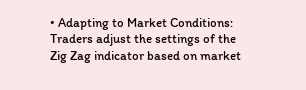• Adapting to Market Conditions: Traders adjust the settings of the Zig Zag indicator based on market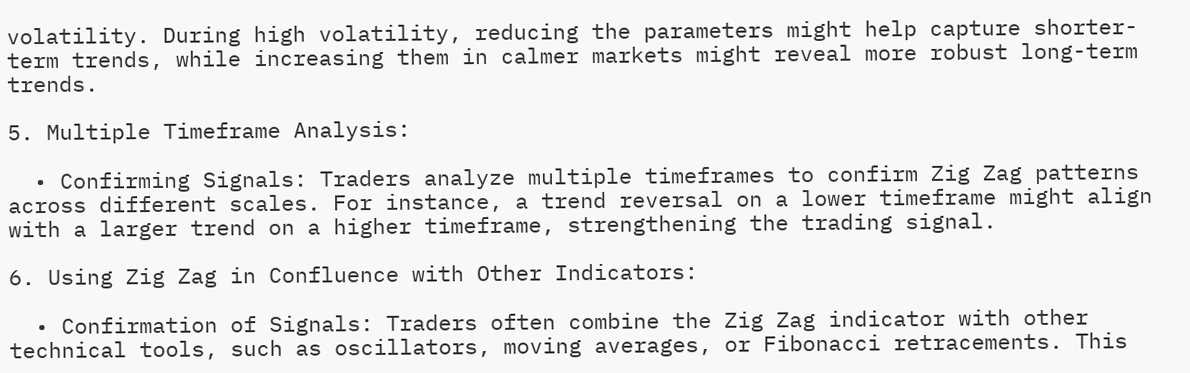volatility. During high volatility, reducing the parameters might help capture shorter-term trends, while increasing them in calmer markets might reveal more robust long-term trends.

5. Multiple Timeframe Analysis:

  • Confirming Signals: Traders analyze multiple timeframes to confirm Zig Zag patterns across different scales. For instance, a trend reversal on a lower timeframe might align with a larger trend on a higher timeframe, strengthening the trading signal.

6. Using Zig Zag in Confluence with Other Indicators:

  • Confirmation of Signals: Traders often combine the Zig Zag indicator with other technical tools, such as oscillators, moving averages, or Fibonacci retracements. This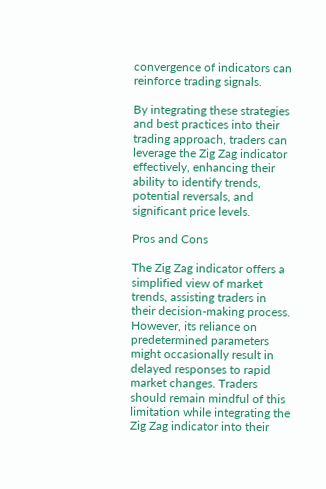convergence of indicators can reinforce trading signals.

By integrating these strategies and best practices into their trading approach, traders can leverage the Zig Zag indicator effectively, enhancing their ability to identify trends, potential reversals, and significant price levels.

Pros and Cons

The Zig Zag indicator offers a simplified view of market trends, assisting traders in their decision-making process. However, its reliance on predetermined parameters might occasionally result in delayed responses to rapid market changes. Traders should remain mindful of this limitation while integrating the Zig Zag indicator into their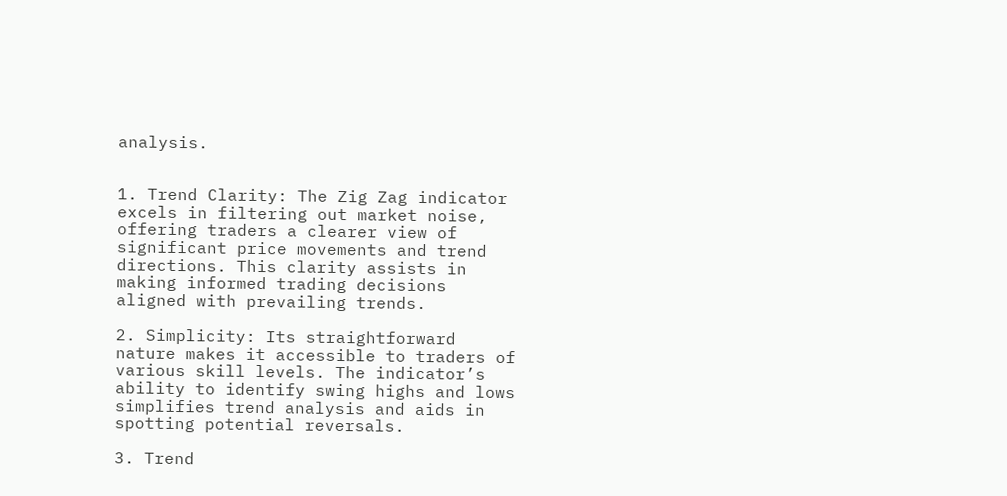analysis.


1. Trend Clarity: The Zig Zag indicator excels in filtering out market noise, offering traders a clearer view of significant price movements and trend directions. This clarity assists in making informed trading decisions aligned with prevailing trends.

2. Simplicity: Its straightforward nature makes it accessible to traders of various skill levels. The indicator’s ability to identify swing highs and lows simplifies trend analysis and aids in spotting potential reversals.

3. Trend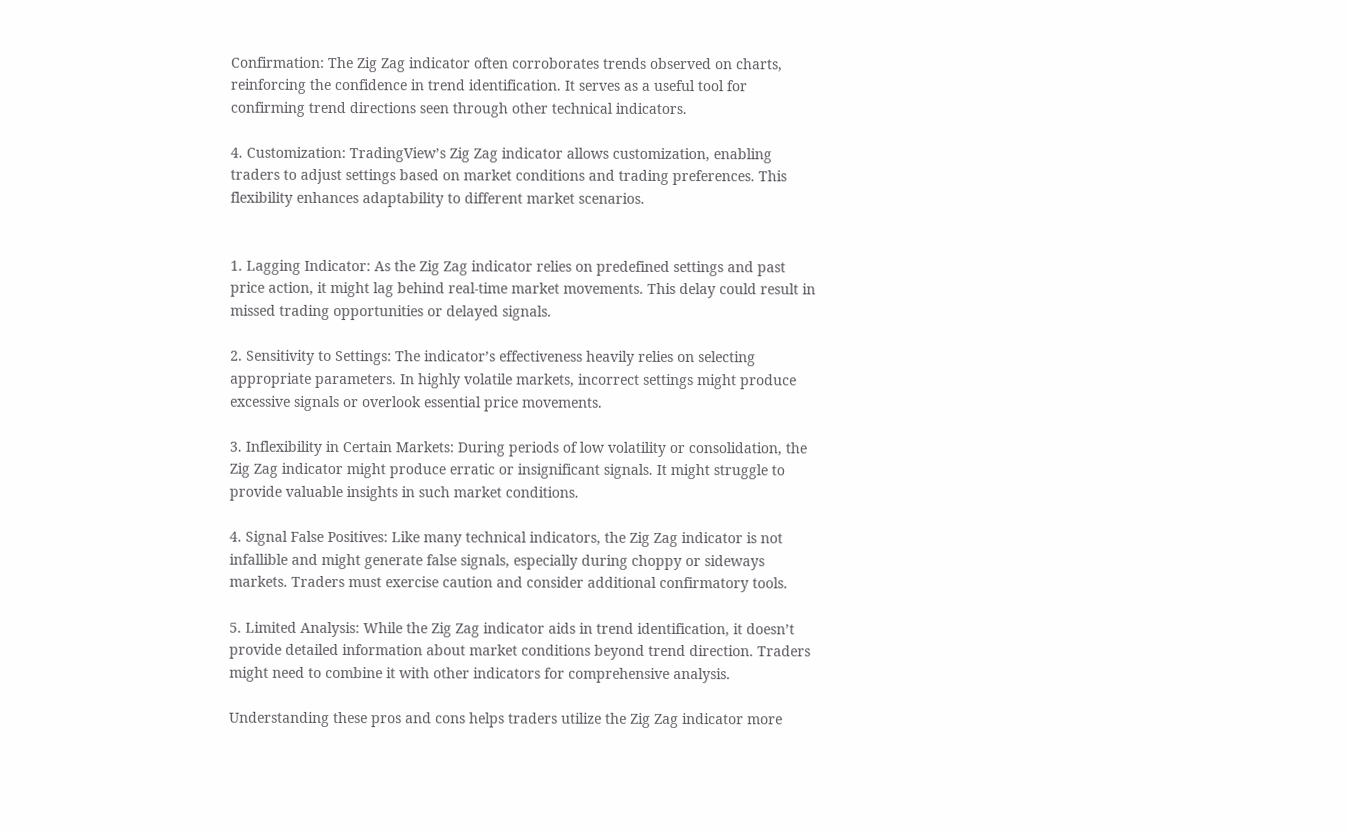Confirmation: The Zig Zag indicator often corroborates trends observed on charts, reinforcing the confidence in trend identification. It serves as a useful tool for confirming trend directions seen through other technical indicators.

4. Customization: TradingView’s Zig Zag indicator allows customization, enabling traders to adjust settings based on market conditions and trading preferences. This flexibility enhances adaptability to different market scenarios.


1. Lagging Indicator: As the Zig Zag indicator relies on predefined settings and past price action, it might lag behind real-time market movements. This delay could result in missed trading opportunities or delayed signals.

2. Sensitivity to Settings: The indicator’s effectiveness heavily relies on selecting appropriate parameters. In highly volatile markets, incorrect settings might produce excessive signals or overlook essential price movements.

3. Inflexibility in Certain Markets: During periods of low volatility or consolidation, the Zig Zag indicator might produce erratic or insignificant signals. It might struggle to provide valuable insights in such market conditions.

4. Signal False Positives: Like many technical indicators, the Zig Zag indicator is not infallible and might generate false signals, especially during choppy or sideways markets. Traders must exercise caution and consider additional confirmatory tools.

5. Limited Analysis: While the Zig Zag indicator aids in trend identification, it doesn’t provide detailed information about market conditions beyond trend direction. Traders might need to combine it with other indicators for comprehensive analysis.

Understanding these pros and cons helps traders utilize the Zig Zag indicator more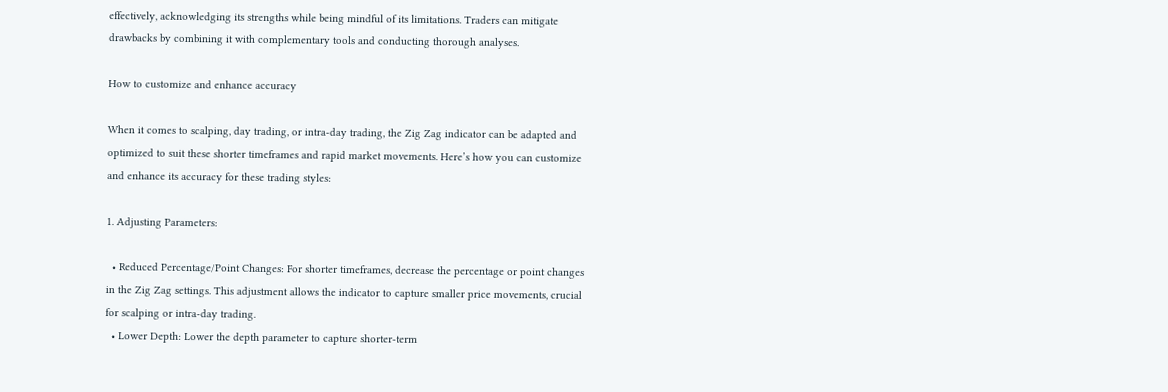effectively, acknowledging its strengths while being mindful of its limitations. Traders can mitigate drawbacks by combining it with complementary tools and conducting thorough analyses.

How to customize and enhance accuracy

When it comes to scalping, day trading, or intra-day trading, the Zig Zag indicator can be adapted and optimized to suit these shorter timeframes and rapid market movements. Here’s how you can customize and enhance its accuracy for these trading styles:

1. Adjusting Parameters:

  • Reduced Percentage/Point Changes: For shorter timeframes, decrease the percentage or point changes in the Zig Zag settings. This adjustment allows the indicator to capture smaller price movements, crucial for scalping or intra-day trading.
  • Lower Depth: Lower the depth parameter to capture shorter-term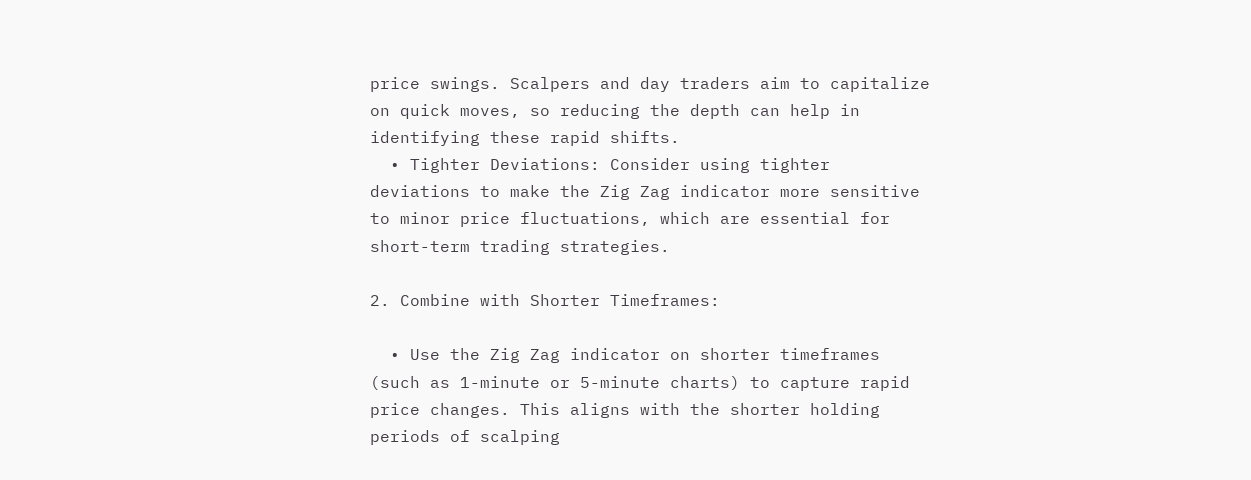price swings. Scalpers and day traders aim to capitalize on quick moves, so reducing the depth can help in identifying these rapid shifts.
  • Tighter Deviations: Consider using tighter deviations to make the Zig Zag indicator more sensitive to minor price fluctuations, which are essential for short-term trading strategies.

2. Combine with Shorter Timeframes:

  • Use the Zig Zag indicator on shorter timeframes (such as 1-minute or 5-minute charts) to capture rapid price changes. This aligns with the shorter holding periods of scalping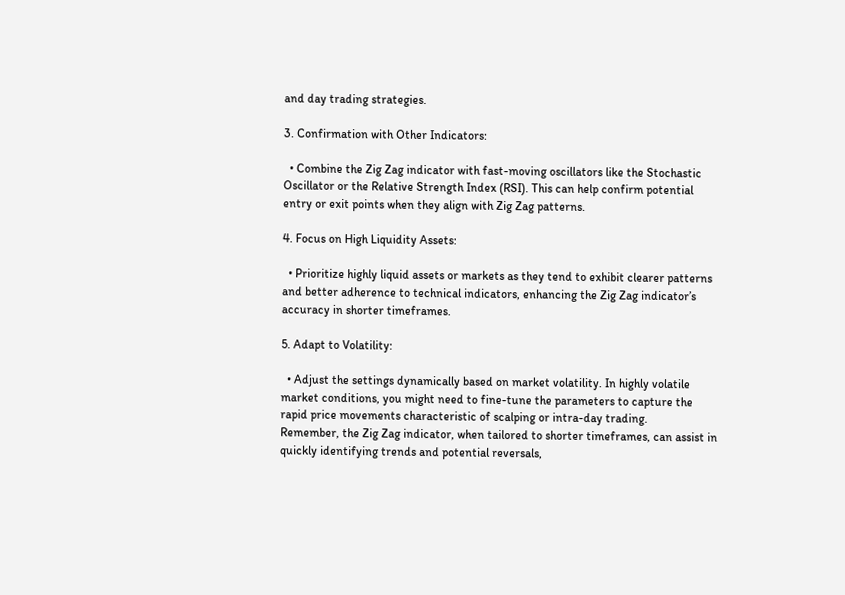and day trading strategies.

3. Confirmation with Other Indicators:

  • Combine the Zig Zag indicator with fast-moving oscillators like the Stochastic Oscillator or the Relative Strength Index (RSI). This can help confirm potential entry or exit points when they align with Zig Zag patterns.

4. Focus on High Liquidity Assets:

  • Prioritize highly liquid assets or markets as they tend to exhibit clearer patterns and better adherence to technical indicators, enhancing the Zig Zag indicator’s accuracy in shorter timeframes.

5. Adapt to Volatility:

  • Adjust the settings dynamically based on market volatility. In highly volatile market conditions, you might need to fine-tune the parameters to capture the rapid price movements characteristic of scalping or intra-day trading.
Remember, the Zig Zag indicator, when tailored to shorter timeframes, can assist in quickly identifying trends and potential reversals,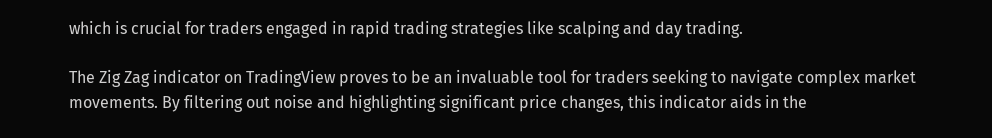which is crucial for traders engaged in rapid trading strategies like scalping and day trading.

The Zig Zag indicator on TradingView proves to be an invaluable tool for traders seeking to navigate complex market movements. By filtering out noise and highlighting significant price changes, this indicator aids in the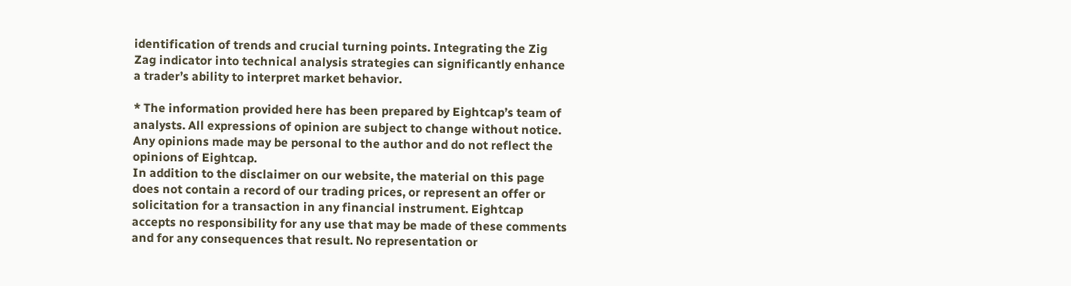identification of trends and crucial turning points. Integrating the Zig Zag indicator into technical analysis strategies can significantly enhance a trader’s ability to interpret market behavior.

* The information provided here has been prepared by Eightcap’s team of analysts. All expressions of opinion are subject to change without notice. Any opinions made may be personal to the author and do not reflect the opinions of Eightcap.
In addition to the disclaimer on our website, the material on this page does not contain a record of our trading prices, or represent an offer or solicitation for a transaction in any financial instrument. Eightcap accepts no responsibility for any use that may be made of these comments and for any consequences that result. No representation or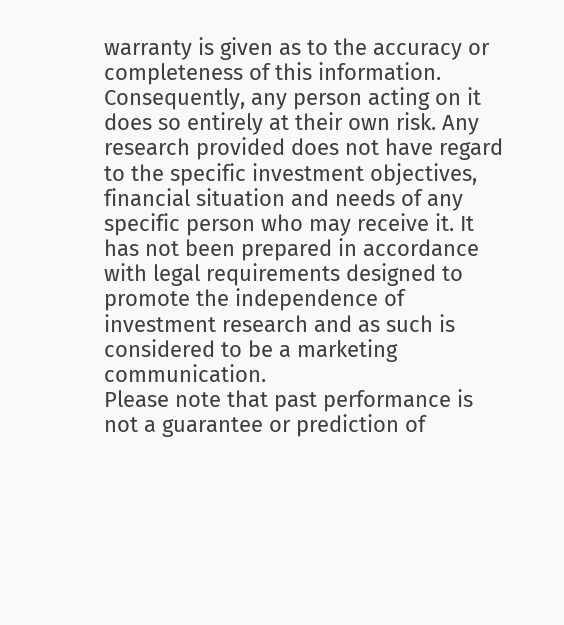warranty is given as to the accuracy or completeness of this information. Consequently, any person acting on it does so entirely at their own risk. Any research provided does not have regard to the specific investment objectives, financial situation and needs of any specific person who may receive it. It has not been prepared in accordance with legal requirements designed to promote the independence of investment research and as such is considered to be a marketing communication.
Please note that past performance is not a guarantee or prediction of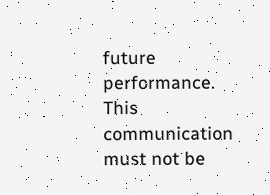future performance. This communication must not be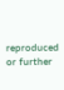reproduced or further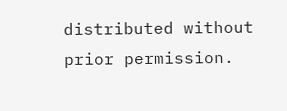distributed without prior permission.